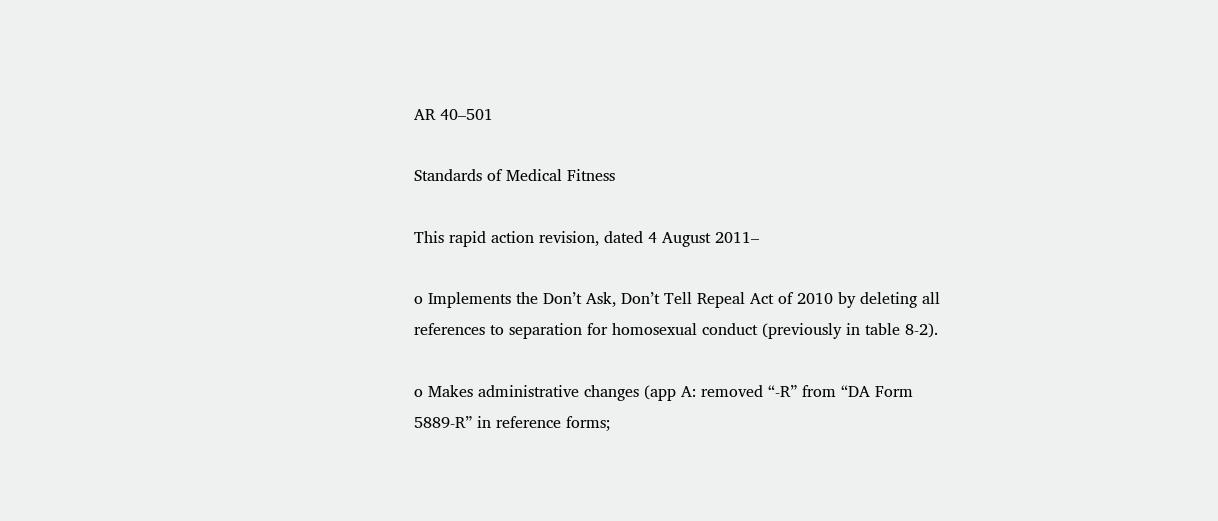AR 40–501

Standards of Medical Fitness

This rapid action revision, dated 4 August 2011–

o Implements the Don’t Ask, Don’t Tell Repeal Act of 2010 by deleting all references to separation for homosexual conduct (previously in table 8-2).

o Makes administrative changes (app A: removed “-R” from “DA Form 5889-R” in reference forms;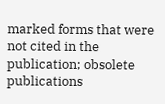marked forms that were not cited in the publication; obsolete publications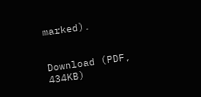marked).


Download (PDF, 434KB)